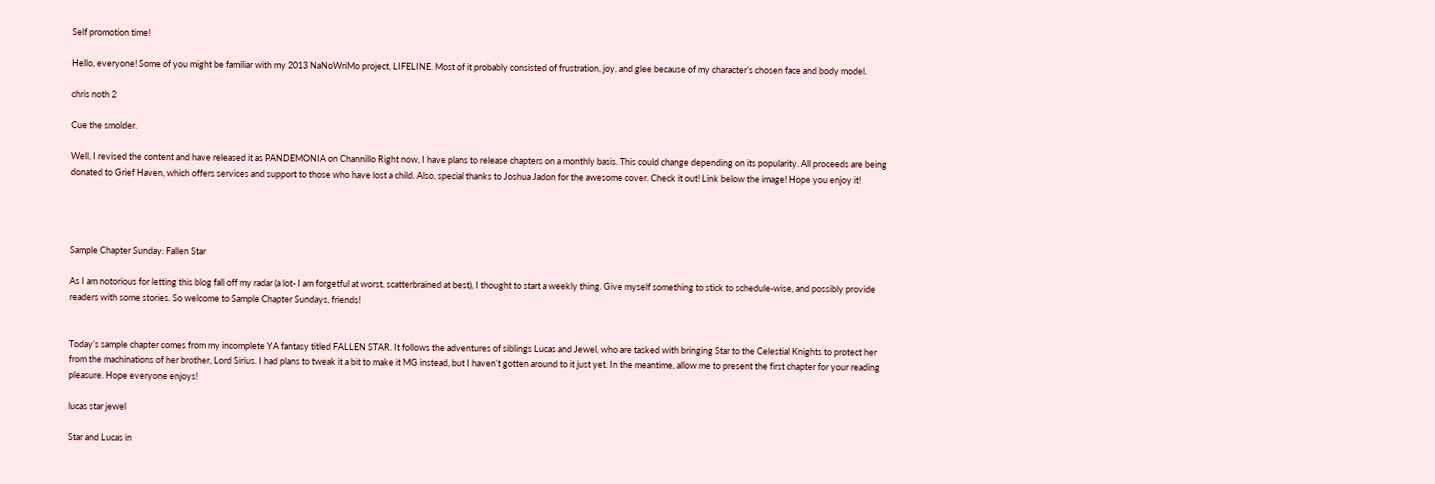Self promotion time!

Hello, everyone! Some of you might be familiar with my 2013 NaNoWriMo project, LIFELINE. Most of it probably consisted of frustration, joy, and glee because of my character’s chosen face and body model.

chris noth 2

Cue the smolder.

Well, I revised the content and have released it as PANDEMONIA on Channillo Right now, I have plans to release chapters on a monthly basis. This could change depending on its popularity. All proceeds are being donated to Grief Haven, which offers services and support to those who have lost a child. Also, special thanks to Joshua Jadon for the awesome cover. Check it out! Link below the image! Hope you enjoy it!




Sample Chapter Sunday: Fallen Star

As I am notorious for letting this blog fall off my radar (a lot- I am forgetful at worst, scatterbrained at best), I thought to start a weekly thing. Give myself something to stick to schedule-wise, and possibly provide readers with some stories. So welcome to Sample Chapter Sundays, friends!


Today’s sample chapter comes from my incomplete YA fantasy titled FALLEN STAR. It follows the adventures of siblings Lucas and Jewel, who are tasked with bringing Star to the Celestial Knights to protect her from the machinations of her brother, Lord Sirius. I had plans to tweak it a bit to make it MG instead, but I haven’t gotten around to it just yet. In the meantime, allow me to present the first chapter for your reading pleasure. Hope everyone enjoys!

lucas star jewel

Star and Lucas in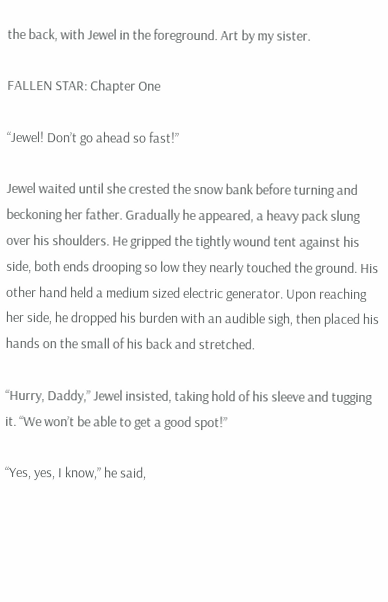the back, with Jewel in the foreground. Art by my sister.

FALLEN STAR: Chapter One

“Jewel! Don’t go ahead so fast!”

Jewel waited until she crested the snow bank before turning and beckoning her father. Gradually he appeared, a heavy pack slung over his shoulders. He gripped the tightly wound tent against his side, both ends drooping so low they nearly touched the ground. His other hand held a medium sized electric generator. Upon reaching her side, he dropped his burden with an audible sigh, then placed his hands on the small of his back and stretched.

“Hurry, Daddy,” Jewel insisted, taking hold of his sleeve and tugging it. “We won’t be able to get a good spot!”

“Yes, yes, I know,” he said,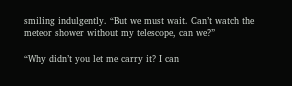smiling indulgently. “But we must wait. Can’t watch the meteor shower without my telescope, can we?”

“Why didn’t you let me carry it? I can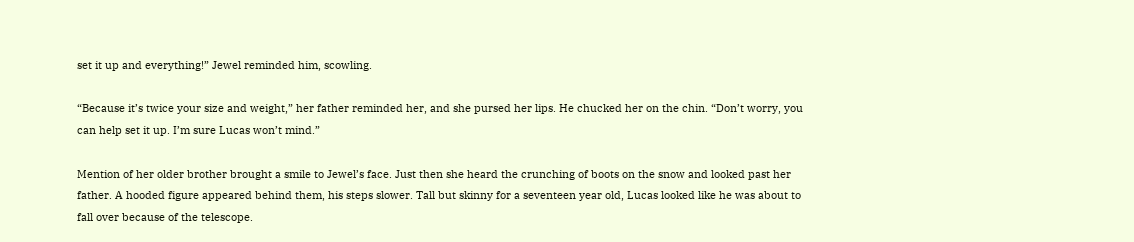set it up and everything!” Jewel reminded him, scowling.

“Because it’s twice your size and weight,” her father reminded her, and she pursed her lips. He chucked her on the chin. “Don’t worry, you can help set it up. I’m sure Lucas won’t mind.”

Mention of her older brother brought a smile to Jewel’s face. Just then she heard the crunching of boots on the snow and looked past her father. A hooded figure appeared behind them, his steps slower. Tall but skinny for a seventeen year old, Lucas looked like he was about to fall over because of the telescope.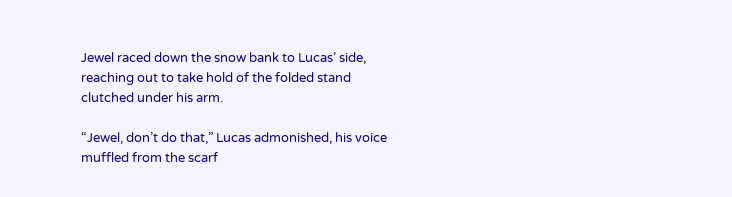Jewel raced down the snow bank to Lucas’ side, reaching out to take hold of the folded stand clutched under his arm.

“Jewel, don’t do that,” Lucas admonished, his voice muffled from the scarf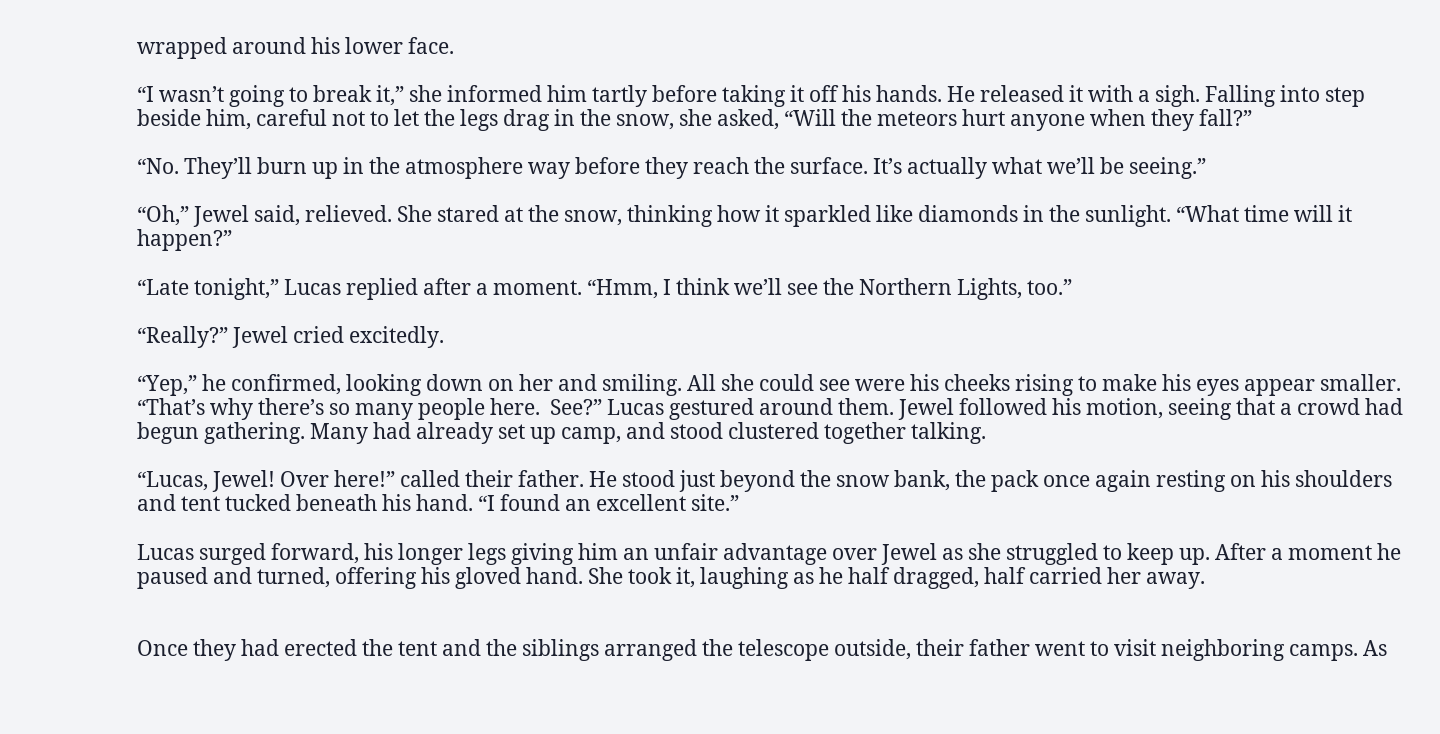wrapped around his lower face.

“I wasn’t going to break it,” she informed him tartly before taking it off his hands. He released it with a sigh. Falling into step beside him, careful not to let the legs drag in the snow, she asked, “Will the meteors hurt anyone when they fall?”

“No. They’ll burn up in the atmosphere way before they reach the surface. It’s actually what we’ll be seeing.”

“Oh,” Jewel said, relieved. She stared at the snow, thinking how it sparkled like diamonds in the sunlight. “What time will it happen?”

“Late tonight,” Lucas replied after a moment. “Hmm, I think we’ll see the Northern Lights, too.”

“Really?” Jewel cried excitedly.

“Yep,” he confirmed, looking down on her and smiling. All she could see were his cheeks rising to make his eyes appear smaller. “That’s why there’s so many people here.  See?” Lucas gestured around them. Jewel followed his motion, seeing that a crowd had begun gathering. Many had already set up camp, and stood clustered together talking.

“Lucas, Jewel! Over here!” called their father. He stood just beyond the snow bank, the pack once again resting on his shoulders and tent tucked beneath his hand. “I found an excellent site.”

Lucas surged forward, his longer legs giving him an unfair advantage over Jewel as she struggled to keep up. After a moment he paused and turned, offering his gloved hand. She took it, laughing as he half dragged, half carried her away.


Once they had erected the tent and the siblings arranged the telescope outside, their father went to visit neighboring camps. As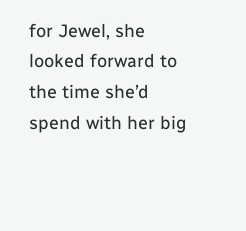for Jewel, she looked forward to the time she’d spend with her big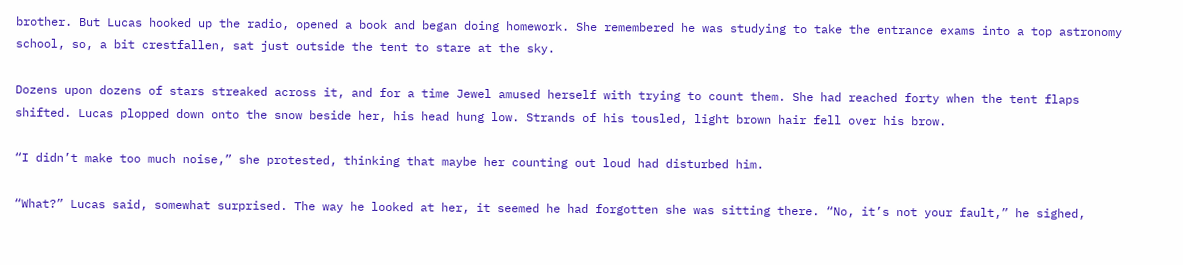brother. But Lucas hooked up the radio, opened a book and began doing homework. She remembered he was studying to take the entrance exams into a top astronomy school, so, a bit crestfallen, sat just outside the tent to stare at the sky.

Dozens upon dozens of stars streaked across it, and for a time Jewel amused herself with trying to count them. She had reached forty when the tent flaps shifted. Lucas plopped down onto the snow beside her, his head hung low. Strands of his tousled, light brown hair fell over his brow.

“I didn’t make too much noise,” she protested, thinking that maybe her counting out loud had disturbed him.

“What?” Lucas said, somewhat surprised. The way he looked at her, it seemed he had forgotten she was sitting there. “No, it’s not your fault,” he sighed,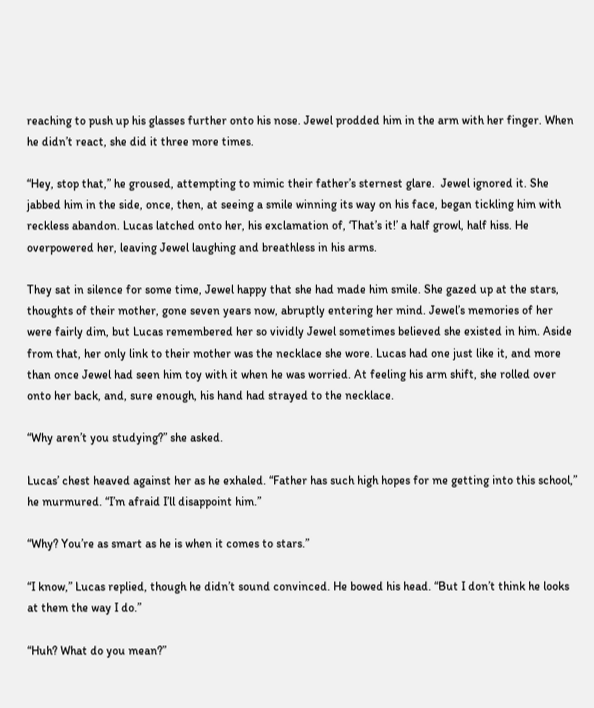reaching to push up his glasses further onto his nose. Jewel prodded him in the arm with her finger. When he didn’t react, she did it three more times.

“Hey, stop that,” he groused, attempting to mimic their father’s sternest glare.  Jewel ignored it. She jabbed him in the side, once, then, at seeing a smile winning its way on his face, began tickling him with reckless abandon. Lucas latched onto her, his exclamation of, ‘That’s it!’ a half growl, half hiss. He overpowered her, leaving Jewel laughing and breathless in his arms.

They sat in silence for some time, Jewel happy that she had made him smile. She gazed up at the stars, thoughts of their mother, gone seven years now, abruptly entering her mind. Jewel’s memories of her were fairly dim, but Lucas remembered her so vividly Jewel sometimes believed she existed in him. Aside from that, her only link to their mother was the necklace she wore. Lucas had one just like it, and more than once Jewel had seen him toy with it when he was worried. At feeling his arm shift, she rolled over onto her back, and, sure enough, his hand had strayed to the necklace.

“Why aren’t you studying?” she asked.

Lucas’ chest heaved against her as he exhaled. “Father has such high hopes for me getting into this school,” he murmured. “I’m afraid I’ll disappoint him.”

“Why? You’re as smart as he is when it comes to stars.”

“I know,” Lucas replied, though he didn’t sound convinced. He bowed his head. “But I don’t think he looks at them the way I do.”

“Huh? What do you mean?”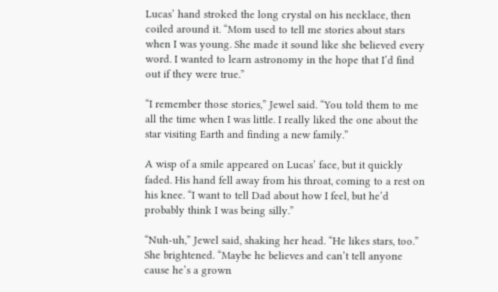Lucas’ hand stroked the long crystal on his necklace, then coiled around it. “Mom used to tell me stories about stars when I was young. She made it sound like she believed every word. I wanted to learn astronomy in the hope that I’d find out if they were true.”

“I remember those stories,” Jewel said. “You told them to me all the time when I was little. I really liked the one about the star visiting Earth and finding a new family.”

A wisp of a smile appeared on Lucas’ face, but it quickly faded. His hand fell away from his throat, coming to a rest on his knee. “I want to tell Dad about how I feel, but he’d probably think I was being silly.”

“Nuh-uh,” Jewel said, shaking her head. “He likes stars, too.” She brightened. “Maybe he believes and can’t tell anyone cause he’s a grown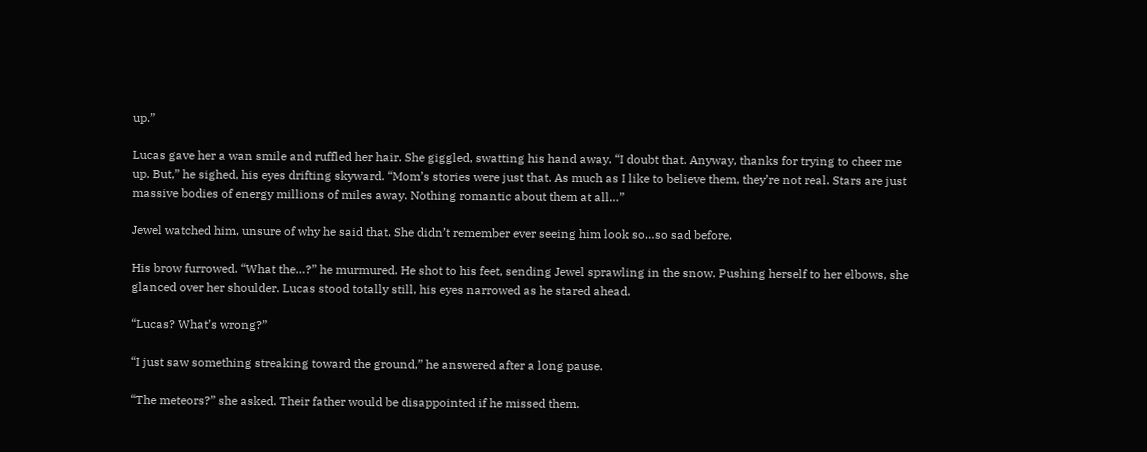up.”

Lucas gave her a wan smile and ruffled her hair. She giggled, swatting his hand away. “I doubt that. Anyway, thanks for trying to cheer me up. But,” he sighed, his eyes drifting skyward. “Mom’s stories were just that. As much as I like to believe them, they’re not real. Stars are just massive bodies of energy millions of miles away. Nothing romantic about them at all…”

Jewel watched him, unsure of why he said that. She didn’t remember ever seeing him look so…so sad before.

His brow furrowed. “What the…?” he murmured. He shot to his feet, sending Jewel sprawling in the snow. Pushing herself to her elbows, she glanced over her shoulder. Lucas stood totally still, his eyes narrowed as he stared ahead.

“Lucas? What’s wrong?”

“I just saw something streaking toward the ground,” he answered after a long pause.

“The meteors?” she asked. Their father would be disappointed if he missed them.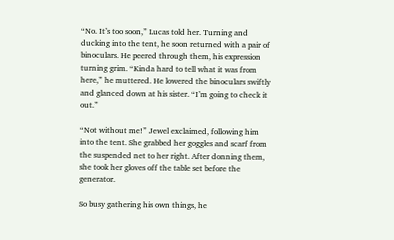“No. It’s too soon,” Lucas told her. Turning and ducking into the tent, he soon returned with a pair of binoculars. He peered through them, his expression turning grim. “Kinda hard to tell what it was from here,” he muttered. He lowered the binoculars swiftly and glanced down at his sister. “I’m going to check it out.”

“Not without me!” Jewel exclaimed, following him into the tent. She grabbed her goggles and scarf from the suspended net to her right. After donning them, she took her gloves off the table set before the generator.

So busy gathering his own things, he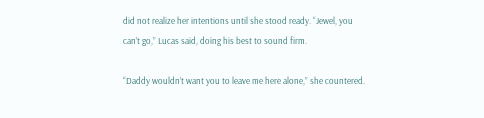did not realize her intentions until she stood ready. “Jewel, you can’t go,” Lucas said, doing his best to sound firm.

“Daddy wouldn’t want you to leave me here alone,” she countered.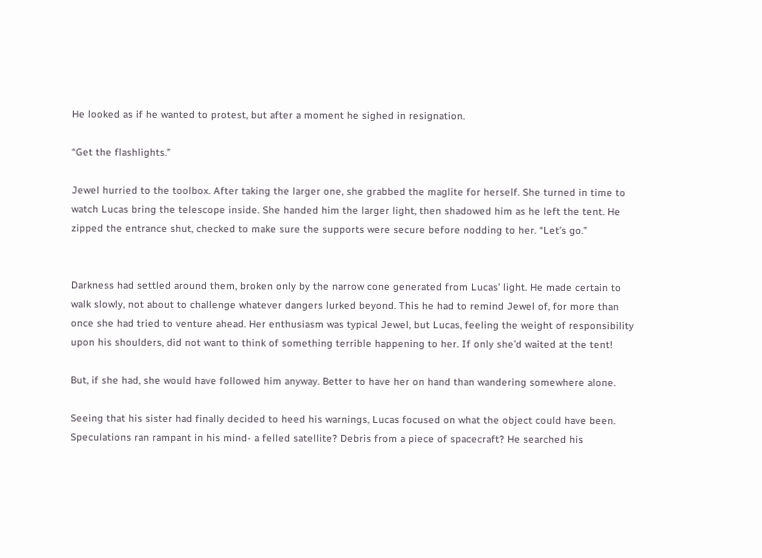He looked as if he wanted to protest, but after a moment he sighed in resignation.

“Get the flashlights.”

Jewel hurried to the toolbox. After taking the larger one, she grabbed the maglite for herself. She turned in time to watch Lucas bring the telescope inside. She handed him the larger light, then shadowed him as he left the tent. He zipped the entrance shut, checked to make sure the supports were secure before nodding to her. “Let’s go.”


Darkness had settled around them, broken only by the narrow cone generated from Lucas’ light. He made certain to walk slowly, not about to challenge whatever dangers lurked beyond. This he had to remind Jewel of, for more than once she had tried to venture ahead. Her enthusiasm was typical Jewel, but Lucas, feeling the weight of responsibility upon his shoulders, did not want to think of something terrible happening to her. If only she’d waited at the tent!

But, if she had, she would have followed him anyway. Better to have her on hand than wandering somewhere alone.

Seeing that his sister had finally decided to heed his warnings, Lucas focused on what the object could have been. Speculations ran rampant in his mind- a felled satellite? Debris from a piece of spacecraft? He searched his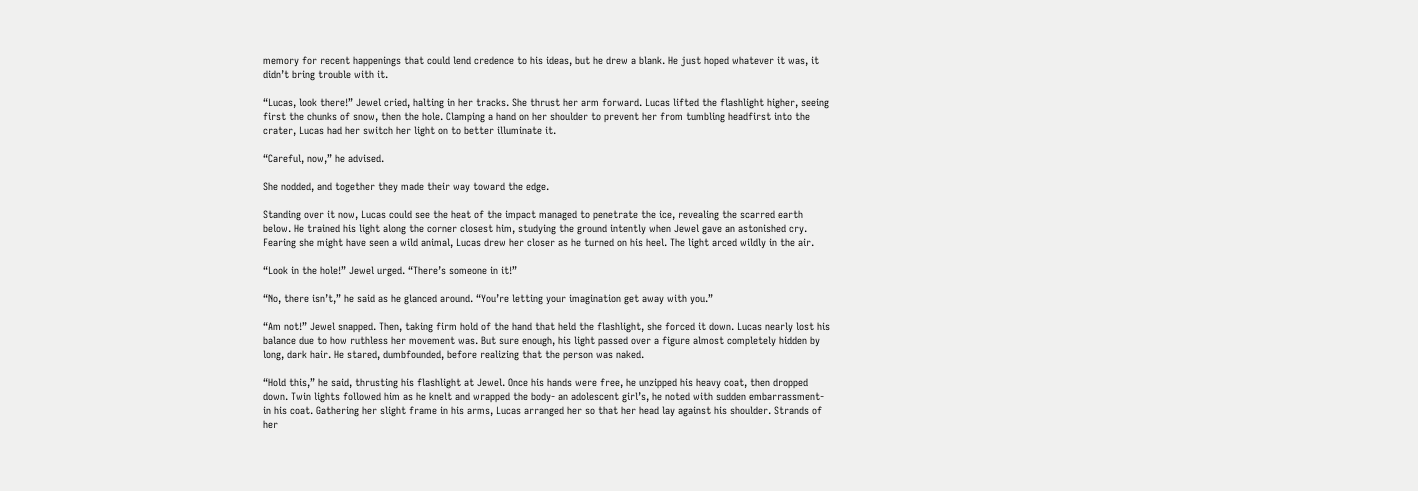memory for recent happenings that could lend credence to his ideas, but he drew a blank. He just hoped whatever it was, it didn’t bring trouble with it.

“Lucas, look there!” Jewel cried, halting in her tracks. She thrust her arm forward. Lucas lifted the flashlight higher, seeing first the chunks of snow, then the hole. Clamping a hand on her shoulder to prevent her from tumbling headfirst into the crater, Lucas had her switch her light on to better illuminate it.

“Careful, now,” he advised.

She nodded, and together they made their way toward the edge.

Standing over it now, Lucas could see the heat of the impact managed to penetrate the ice, revealing the scarred earth below. He trained his light along the corner closest him, studying the ground intently when Jewel gave an astonished cry. Fearing she might have seen a wild animal, Lucas drew her closer as he turned on his heel. The light arced wildly in the air.

“Look in the hole!” Jewel urged. “There’s someone in it!”

“No, there isn’t,” he said as he glanced around. “You’re letting your imagination get away with you.”

“Am not!” Jewel snapped. Then, taking firm hold of the hand that held the flashlight, she forced it down. Lucas nearly lost his balance due to how ruthless her movement was. But sure enough, his light passed over a figure almost completely hidden by long, dark hair. He stared, dumbfounded, before realizing that the person was naked.

“Hold this,” he said, thrusting his flashlight at Jewel. Once his hands were free, he unzipped his heavy coat, then dropped down. Twin lights followed him as he knelt and wrapped the body- an adolescent girl’s, he noted with sudden embarrassment- in his coat. Gathering her slight frame in his arms, Lucas arranged her so that her head lay against his shoulder. Strands of her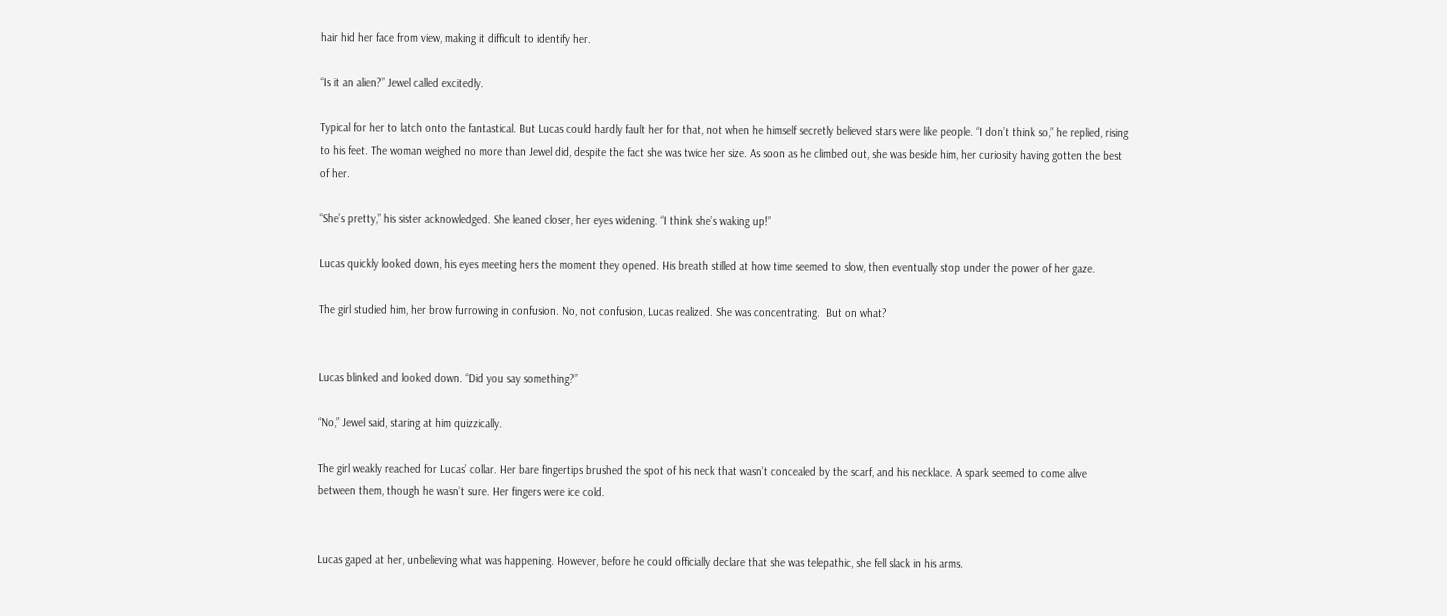hair hid her face from view, making it difficult to identify her.

“Is it an alien?” Jewel called excitedly.

Typical for her to latch onto the fantastical. But Lucas could hardly fault her for that, not when he himself secretly believed stars were like people. “I don’t think so,” he replied, rising to his feet. The woman weighed no more than Jewel did, despite the fact she was twice her size. As soon as he climbed out, she was beside him, her curiosity having gotten the best of her.

“She’s pretty,” his sister acknowledged. She leaned closer, her eyes widening. “I think she’s waking up!”

Lucas quickly looked down, his eyes meeting hers the moment they opened. His breath stilled at how time seemed to slow, then eventually stop under the power of her gaze.

The girl studied him, her brow furrowing in confusion. No, not confusion, Lucas realized. She was concentrating.  But on what?


Lucas blinked and looked down. “Did you say something?”

“No,” Jewel said, staring at him quizzically.

The girl weakly reached for Lucas’ collar. Her bare fingertips brushed the spot of his neck that wasn’t concealed by the scarf, and his necklace. A spark seemed to come alive between them, though he wasn’t sure. Her fingers were ice cold.


Lucas gaped at her, unbelieving what was happening. However, before he could officially declare that she was telepathic, she fell slack in his arms.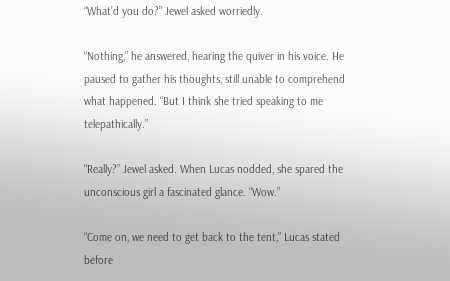“What’d you do?” Jewel asked worriedly.

“Nothing,” he answered, hearing the quiver in his voice. He paused to gather his thoughts, still unable to comprehend what happened. “But I think she tried speaking to me telepathically.”

“Really?” Jewel asked. When Lucas nodded, she spared the unconscious girl a fascinated glance. “Wow.”

“Come on, we need to get back to the tent,” Lucas stated before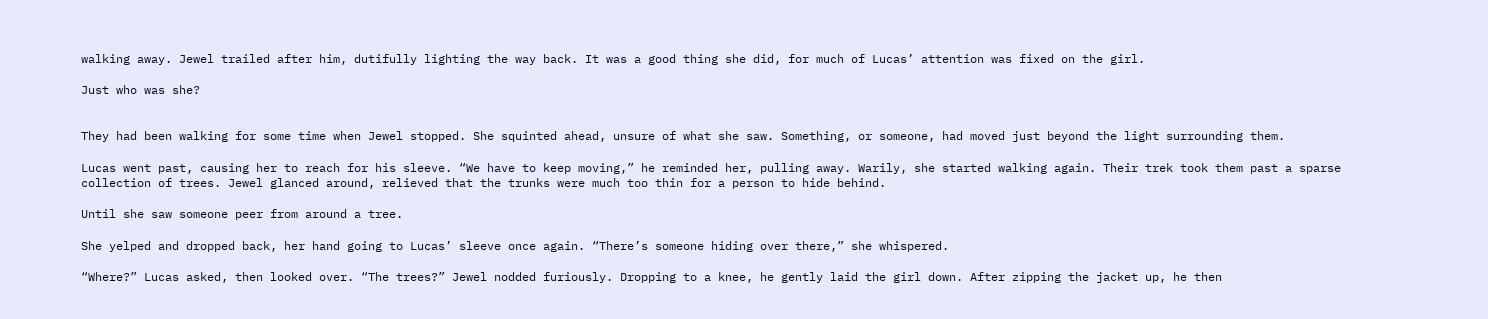walking away. Jewel trailed after him, dutifully lighting the way back. It was a good thing she did, for much of Lucas’ attention was fixed on the girl.

Just who was she?


They had been walking for some time when Jewel stopped. She squinted ahead, unsure of what she saw. Something, or someone, had moved just beyond the light surrounding them.

Lucas went past, causing her to reach for his sleeve. “We have to keep moving,” he reminded her, pulling away. Warily, she started walking again. Their trek took them past a sparse collection of trees. Jewel glanced around, relieved that the trunks were much too thin for a person to hide behind.

Until she saw someone peer from around a tree.

She yelped and dropped back, her hand going to Lucas’ sleeve once again. “There’s someone hiding over there,” she whispered.

“Where?” Lucas asked, then looked over. “The trees?” Jewel nodded furiously. Dropping to a knee, he gently laid the girl down. After zipping the jacket up, he then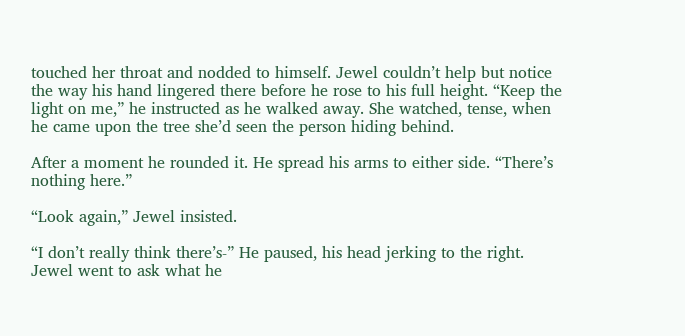touched her throat and nodded to himself. Jewel couldn’t help but notice the way his hand lingered there before he rose to his full height. “Keep the light on me,” he instructed as he walked away. She watched, tense, when he came upon the tree she’d seen the person hiding behind.

After a moment he rounded it. He spread his arms to either side. “There’s nothing here.”

“Look again,” Jewel insisted.

“I don’t really think there’s-” He paused, his head jerking to the right. Jewel went to ask what he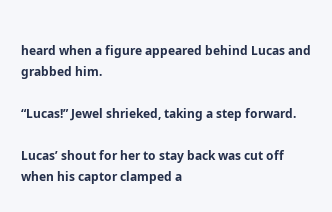heard when a figure appeared behind Lucas and grabbed him.

“Lucas!” Jewel shrieked, taking a step forward.

Lucas’ shout for her to stay back was cut off when his captor clamped a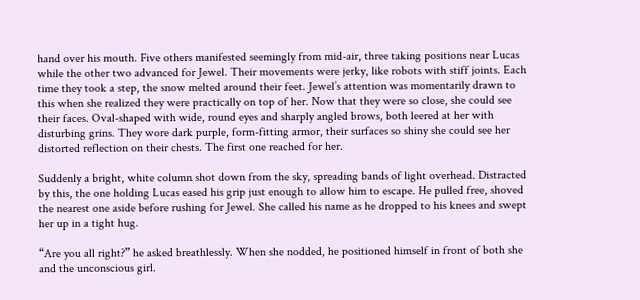hand over his mouth. Five others manifested seemingly from mid-air, three taking positions near Lucas while the other two advanced for Jewel. Their movements were jerky, like robots with stiff joints. Each time they took a step, the snow melted around their feet. Jewel’s attention was momentarily drawn to this when she realized they were practically on top of her. Now that they were so close, she could see their faces. Oval-shaped with wide, round eyes and sharply angled brows, both leered at her with disturbing grins. They wore dark purple, form-fitting armor, their surfaces so shiny she could see her distorted reflection on their chests. The first one reached for her.

Suddenly a bright, white column shot down from the sky, spreading bands of light overhead. Distracted by this, the one holding Lucas eased his grip just enough to allow him to escape. He pulled free, shoved the nearest one aside before rushing for Jewel. She called his name as he dropped to his knees and swept her up in a tight hug.

“Are you all right?” he asked breathlessly. When she nodded, he positioned himself in front of both she and the unconscious girl.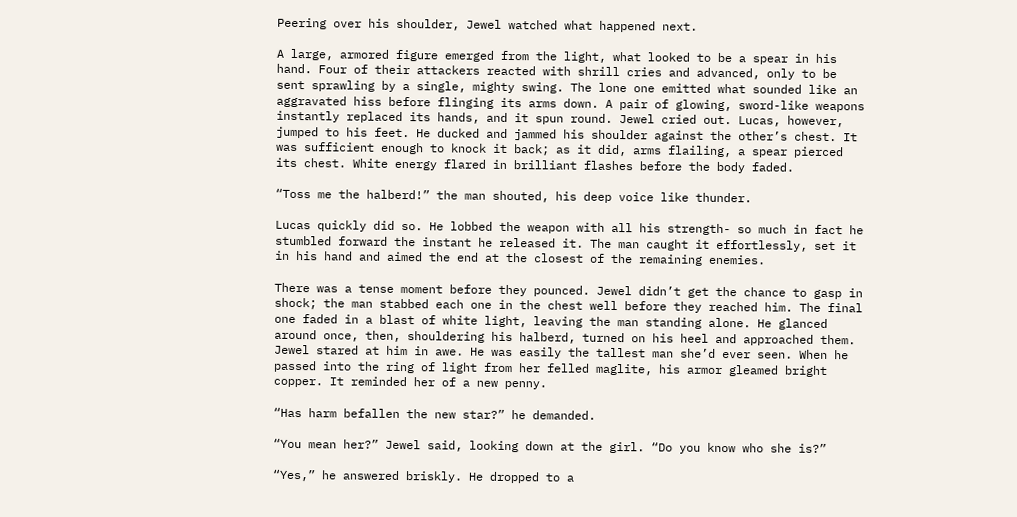Peering over his shoulder, Jewel watched what happened next.

A large, armored figure emerged from the light, what looked to be a spear in his hand. Four of their attackers reacted with shrill cries and advanced, only to be sent sprawling by a single, mighty swing. The lone one emitted what sounded like an aggravated hiss before flinging its arms down. A pair of glowing, sword-like weapons instantly replaced its hands, and it spun round. Jewel cried out. Lucas, however, jumped to his feet. He ducked and jammed his shoulder against the other’s chest. It was sufficient enough to knock it back; as it did, arms flailing, a spear pierced its chest. White energy flared in brilliant flashes before the body faded.

“Toss me the halberd!” the man shouted, his deep voice like thunder.

Lucas quickly did so. He lobbed the weapon with all his strength- so much in fact he stumbled forward the instant he released it. The man caught it effortlessly, set it in his hand and aimed the end at the closest of the remaining enemies.

There was a tense moment before they pounced. Jewel didn’t get the chance to gasp in shock; the man stabbed each one in the chest well before they reached him. The final one faded in a blast of white light, leaving the man standing alone. He glanced around once, then, shouldering his halberd, turned on his heel and approached them. Jewel stared at him in awe. He was easily the tallest man she’d ever seen. When he passed into the ring of light from her felled maglite, his armor gleamed bright copper. It reminded her of a new penny.

“Has harm befallen the new star?” he demanded.

“You mean her?” Jewel said, looking down at the girl. “Do you know who she is?”

“Yes,” he answered briskly. He dropped to a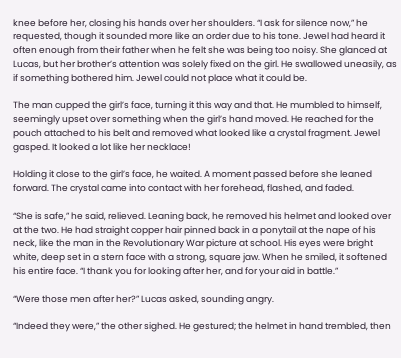knee before her, closing his hands over her shoulders. “I ask for silence now,” he requested, though it sounded more like an order due to his tone. Jewel had heard it often enough from their father when he felt she was being too noisy. She glanced at Lucas, but her brother’s attention was solely fixed on the girl. He swallowed uneasily, as if something bothered him. Jewel could not place what it could be.

The man cupped the girl’s face, turning it this way and that. He mumbled to himself, seemingly upset over something when the girl’s hand moved. He reached for the pouch attached to his belt and removed what looked like a crystal fragment. Jewel gasped. It looked a lot like her necklace!

Holding it close to the girl’s face, he waited. A moment passed before she leaned forward. The crystal came into contact with her forehead, flashed, and faded.

“She is safe,” he said, relieved. Leaning back, he removed his helmet and looked over at the two. He had straight copper hair pinned back in a ponytail at the nape of his neck, like the man in the Revolutionary War picture at school. His eyes were bright white, deep set in a stern face with a strong, square jaw. When he smiled, it softened his entire face. “I thank you for looking after her, and for your aid in battle.”

“Were those men after her?” Lucas asked, sounding angry.

“Indeed they were,” the other sighed. He gestured; the helmet in hand trembled, then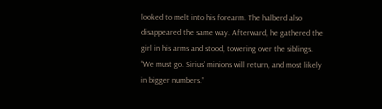looked to melt into his forearm. The halberd also disappeared the same way. Afterward, he gathered the girl in his arms and stood, towering over the siblings. “We must go. Sirius’ minions will return, and most likely in bigger numbers.”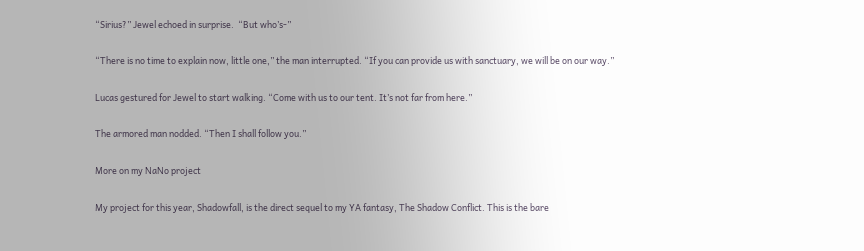“Sirius?” Jewel echoed in surprise.  “But who’s-”

“There is no time to explain now, little one,” the man interrupted. “If you can provide us with sanctuary, we will be on our way.”

Lucas gestured for Jewel to start walking. “Come with us to our tent. It’s not far from here.”

The armored man nodded. “Then I shall follow you.”

More on my NaNo project

My project for this year, Shadowfall, is the direct sequel to my YA fantasy, The Shadow Conflict. This is the bare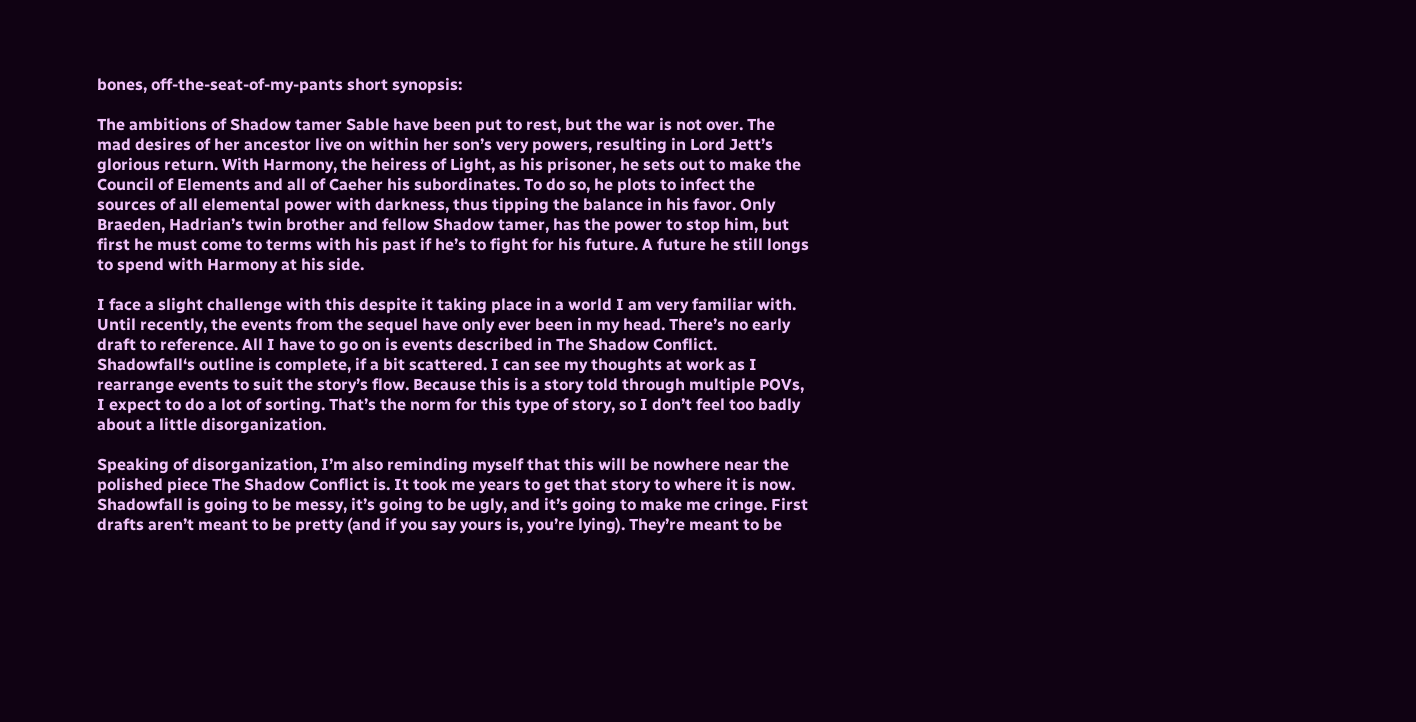bones, off-the-seat-of-my-pants short synopsis:

The ambitions of Shadow tamer Sable have been put to rest, but the war is not over. The mad desires of her ancestor live on within her son’s very powers, resulting in Lord Jett’s glorious return. With Harmony, the heiress of Light, as his prisoner, he sets out to make the Council of Elements and all of Caeher his subordinates. To do so, he plots to infect the sources of all elemental power with darkness, thus tipping the balance in his favor. Only Braeden, Hadrian’s twin brother and fellow Shadow tamer, has the power to stop him, but first he must come to terms with his past if he’s to fight for his future. A future he still longs to spend with Harmony at his side.

I face a slight challenge with this despite it taking place in a world I am very familiar with. Until recently, the events from the sequel have only ever been in my head. There’s no early draft to reference. All I have to go on is events described in The Shadow Conflict. Shadowfall‘s outline is complete, if a bit scattered. I can see my thoughts at work as I rearrange events to suit the story’s flow. Because this is a story told through multiple POVs, I expect to do a lot of sorting. That’s the norm for this type of story, so I don’t feel too badly about a little disorganization.

Speaking of disorganization, I’m also reminding myself that this will be nowhere near the polished piece The Shadow Conflict is. It took me years to get that story to where it is now. Shadowfall is going to be messy, it’s going to be ugly, and it’s going to make me cringe. First drafts aren’t meant to be pretty (and if you say yours is, you’re lying). They’re meant to be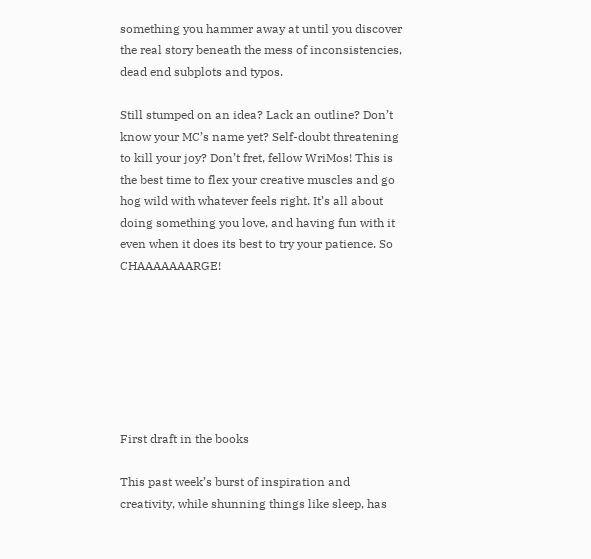something you hammer away at until you discover the real story beneath the mess of inconsistencies, dead end subplots and typos.

Still stumped on an idea? Lack an outline? Don’t know your MC’s name yet? Self-doubt threatening to kill your joy? Don’t fret, fellow WriMos! This is the best time to flex your creative muscles and go hog wild with whatever feels right. It’s all about doing something you love, and having fun with it even when it does its best to try your patience. So CHAAAAAAARGE!







First draft in the books

This past week’s burst of inspiration and creativity, while shunning things like sleep, has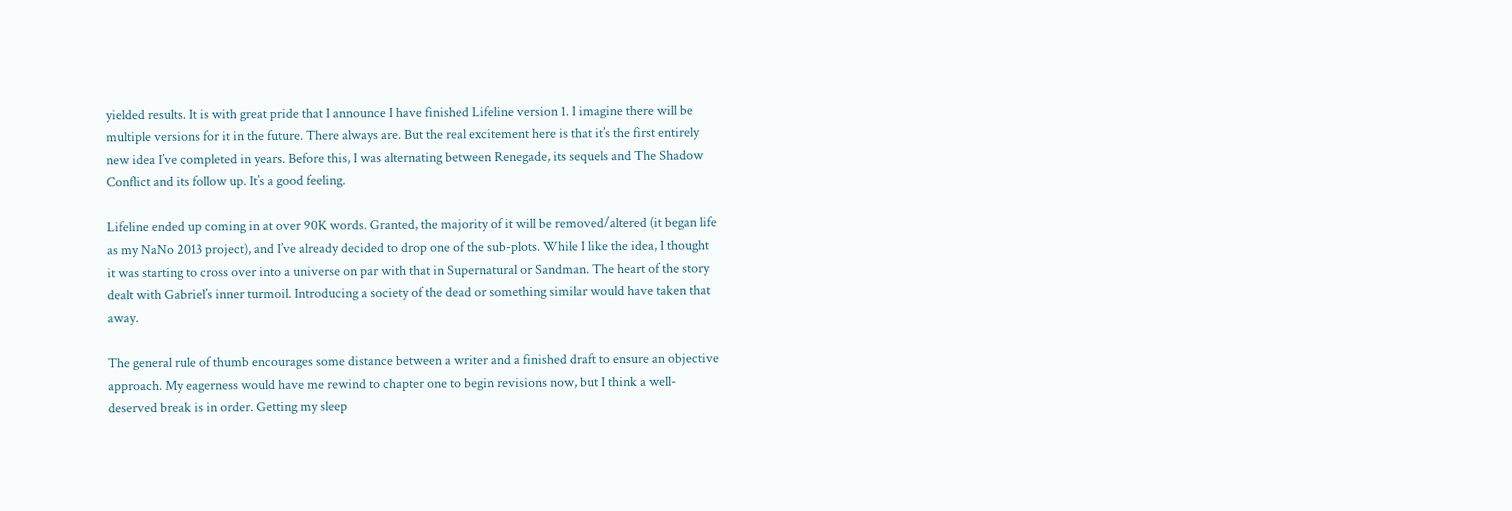yielded results. It is with great pride that I announce I have finished Lifeline version 1. I imagine there will be multiple versions for it in the future. There always are. But the real excitement here is that it’s the first entirely new idea I’ve completed in years. Before this, I was alternating between Renegade, its sequels and The Shadow Conflict and its follow up. It’s a good feeling.

Lifeline ended up coming in at over 90K words. Granted, the majority of it will be removed/altered (it began life as my NaNo 2013 project), and I’ve already decided to drop one of the sub-plots. While I like the idea, I thought it was starting to cross over into a universe on par with that in Supernatural or Sandman. The heart of the story dealt with Gabriel’s inner turmoil. Introducing a society of the dead or something similar would have taken that away.

The general rule of thumb encourages some distance between a writer and a finished draft to ensure an objective approach. My eagerness would have me rewind to chapter one to begin revisions now, but I think a well-deserved break is in order. Getting my sleep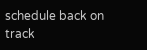schedule back on track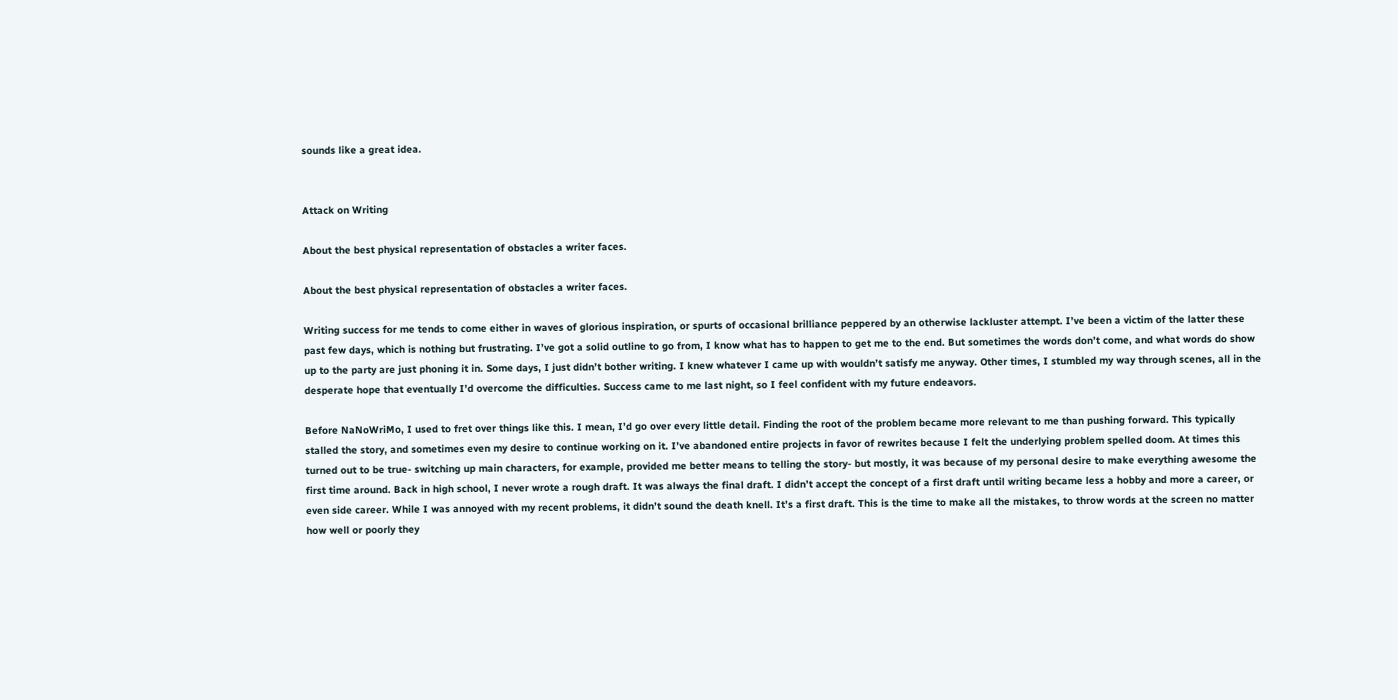sounds like a great idea.


Attack on Writing

About the best physical representation of obstacles a writer faces.

About the best physical representation of obstacles a writer faces.

Writing success for me tends to come either in waves of glorious inspiration, or spurts of occasional brilliance peppered by an otherwise lackluster attempt. I’ve been a victim of the latter these past few days, which is nothing but frustrating. I’ve got a solid outline to go from, I know what has to happen to get me to the end. But sometimes the words don’t come, and what words do show up to the party are just phoning it in. Some days, I just didn’t bother writing. I knew whatever I came up with wouldn’t satisfy me anyway. Other times, I stumbled my way through scenes, all in the desperate hope that eventually I’d overcome the difficulties. Success came to me last night, so I feel confident with my future endeavors.

Before NaNoWriMo, I used to fret over things like this. I mean, I’d go over every little detail. Finding the root of the problem became more relevant to me than pushing forward. This typically stalled the story, and sometimes even my desire to continue working on it. I’ve abandoned entire projects in favor of rewrites because I felt the underlying problem spelled doom. At times this turned out to be true- switching up main characters, for example, provided me better means to telling the story- but mostly, it was because of my personal desire to make everything awesome the first time around. Back in high school, I never wrote a rough draft. It was always the final draft. I didn’t accept the concept of a first draft until writing became less a hobby and more a career, or even side career. While I was annoyed with my recent problems, it didn’t sound the death knell. It’s a first draft. This is the time to make all the mistakes, to throw words at the screen no matter how well or poorly they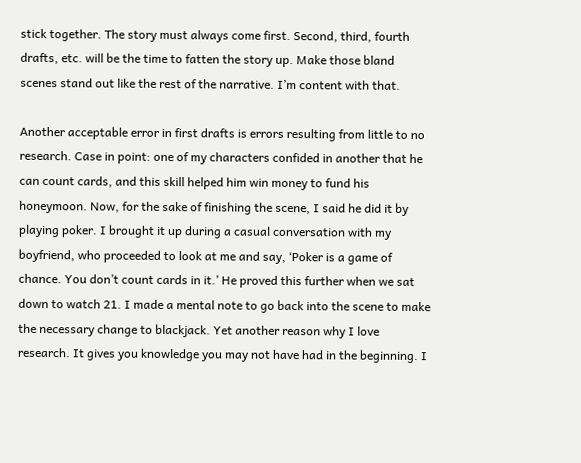stick together. The story must always come first. Second, third, fourth drafts, etc. will be the time to fatten the story up. Make those bland scenes stand out like the rest of the narrative. I’m content with that.

Another acceptable error in first drafts is errors resulting from little to no research. Case in point: one of my characters confided in another that he can count cards, and this skill helped him win money to fund his honeymoon. Now, for the sake of finishing the scene, I said he did it by playing poker. I brought it up during a casual conversation with my boyfriend, who proceeded to look at me and say, ‘Poker is a game of chance. You don’t count cards in it.’ He proved this further when we sat down to watch 21. I made a mental note to go back into the scene to make the necessary change to blackjack. Yet another reason why I love research. It gives you knowledge you may not have had in the beginning. I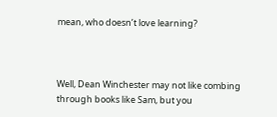mean, who doesn’t love learning?



Well, Dean Winchester may not like combing through books like Sam, but you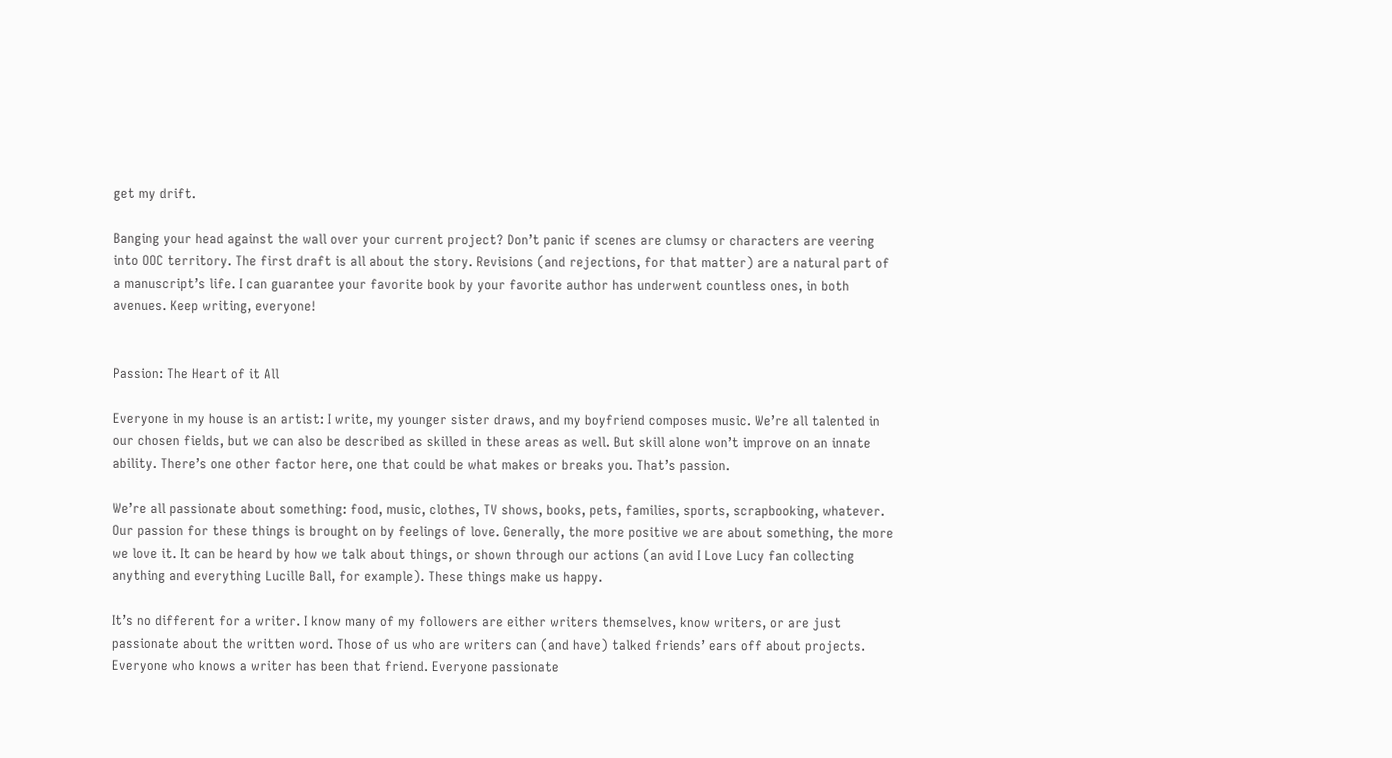get my drift.

Banging your head against the wall over your current project? Don’t panic if scenes are clumsy or characters are veering into OOC territory. The first draft is all about the story. Revisions (and rejections, for that matter) are a natural part of a manuscript’s life. I can guarantee your favorite book by your favorite author has underwent countless ones, in both avenues. Keep writing, everyone!


Passion: The Heart of it All

Everyone in my house is an artist: I write, my younger sister draws, and my boyfriend composes music. We’re all talented in our chosen fields, but we can also be described as skilled in these areas as well. But skill alone won’t improve on an innate ability. There’s one other factor here, one that could be what makes or breaks you. That’s passion.

We’re all passionate about something: food, music, clothes, TV shows, books, pets, families, sports, scrapbooking, whatever. Our passion for these things is brought on by feelings of love. Generally, the more positive we are about something, the more we love it. It can be heard by how we talk about things, or shown through our actions (an avid I Love Lucy fan collecting anything and everything Lucille Ball, for example). These things make us happy.

It’s no different for a writer. I know many of my followers are either writers themselves, know writers, or are just passionate about the written word. Those of us who are writers can (and have) talked friends’ ears off about projects. Everyone who knows a writer has been that friend. Everyone passionate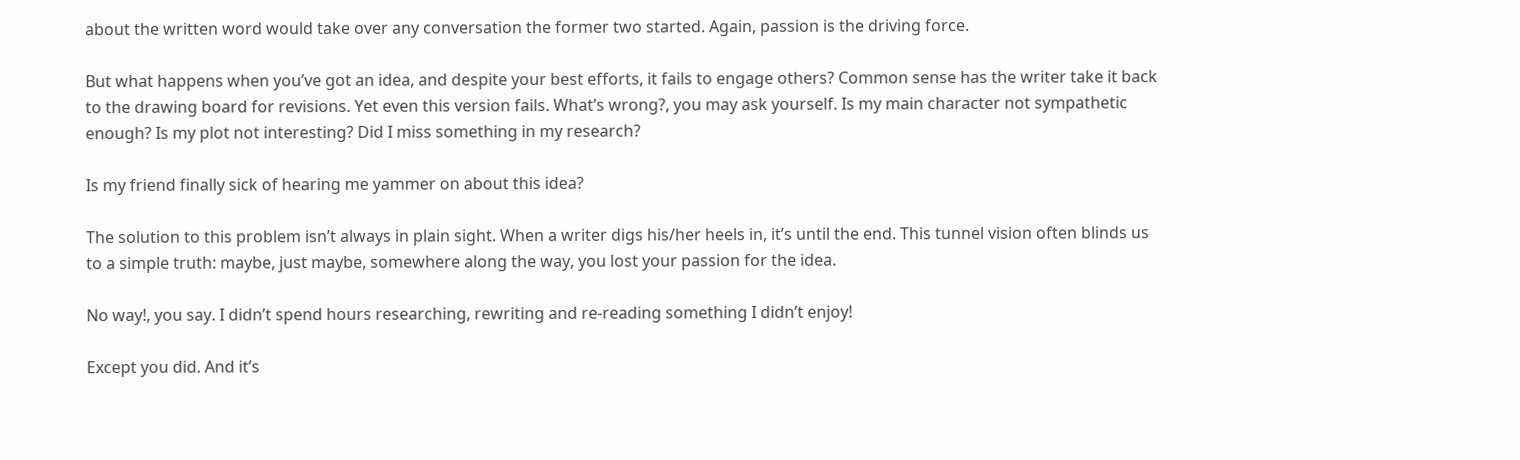about the written word would take over any conversation the former two started. Again, passion is the driving force.

But what happens when you’ve got an idea, and despite your best efforts, it fails to engage others? Common sense has the writer take it back to the drawing board for revisions. Yet even this version fails. What’s wrong?, you may ask yourself. Is my main character not sympathetic enough? Is my plot not interesting? Did I miss something in my research?

Is my friend finally sick of hearing me yammer on about this idea?

The solution to this problem isn’t always in plain sight. When a writer digs his/her heels in, it’s until the end. This tunnel vision often blinds us to a simple truth: maybe, just maybe, somewhere along the way, you lost your passion for the idea.

No way!, you say. I didn’t spend hours researching, rewriting and re-reading something I didn’t enjoy!

Except you did. And it’s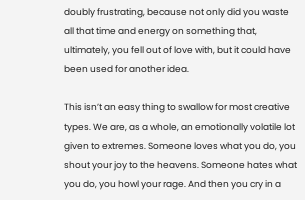doubly frustrating, because not only did you waste all that time and energy on something that, ultimately, you fell out of love with, but it could have been used for another idea.

This isn’t an easy thing to swallow for most creative types. We are, as a whole, an emotionally volatile lot given to extremes. Someone loves what you do, you shout your joy to the heavens. Someone hates what you do, you howl your rage. And then you cry in a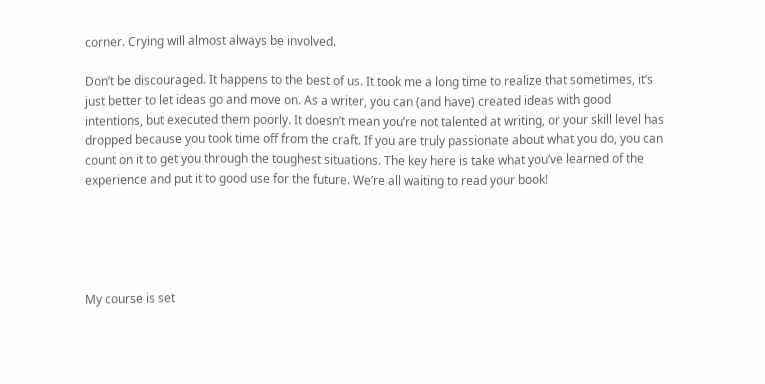corner. Crying will almost always be involved.

Don’t be discouraged. It happens to the best of us. It took me a long time to realize that sometimes, it’s just better to let ideas go and move on. As a writer, you can (and have) created ideas with good intentions, but executed them poorly. It doesn’t mean you’re not talented at writing, or your skill level has dropped because you took time off from the craft. If you are truly passionate about what you do, you can count on it to get you through the toughest situations. The key here is take what you’ve learned of the experience and put it to good use for the future. We’re all waiting to read your book!





My course is set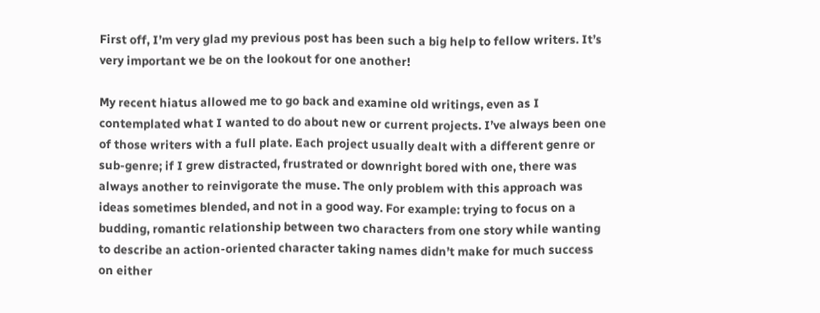First off, I’m very glad my previous post has been such a big help to fellow writers. It’s very important we be on the lookout for one another!

My recent hiatus allowed me to go back and examine old writings, even as I contemplated what I wanted to do about new or current projects. I’ve always been one of those writers with a full plate. Each project usually dealt with a different genre or sub-genre; if I grew distracted, frustrated or downright bored with one, there was always another to reinvigorate the muse. The only problem with this approach was ideas sometimes blended, and not in a good way. For example: trying to focus on a budding, romantic relationship between two characters from one story while wanting to describe an action-oriented character taking names didn’t make for much success on either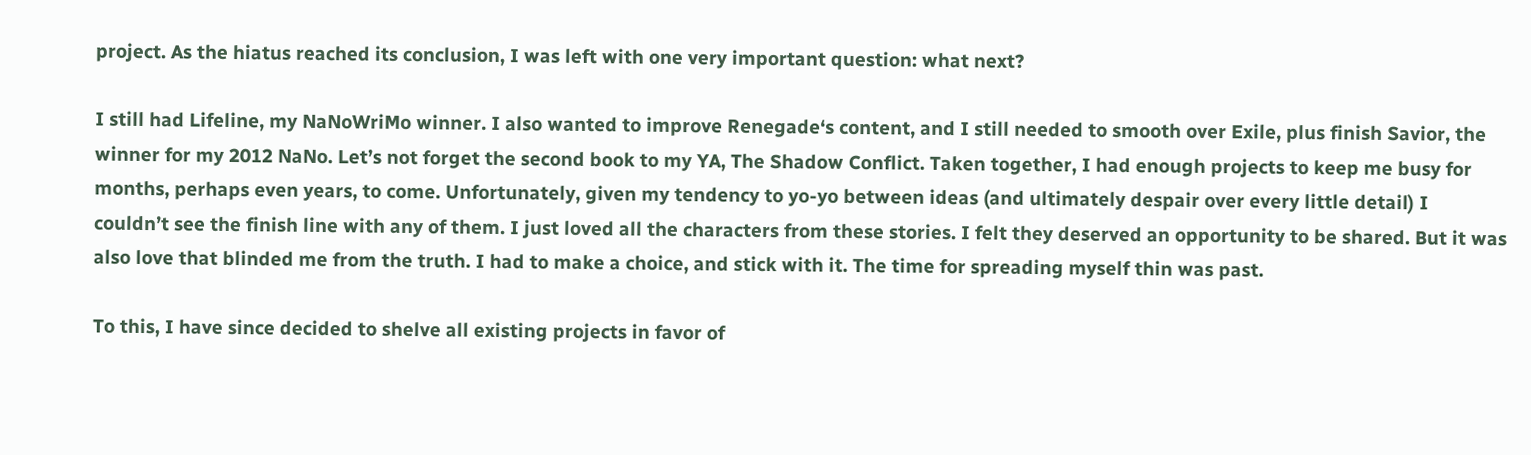project. As the hiatus reached its conclusion, I was left with one very important question: what next?

I still had Lifeline, my NaNoWriMo winner. I also wanted to improve Renegade‘s content, and I still needed to smooth over Exile, plus finish Savior, the winner for my 2012 NaNo. Let’s not forget the second book to my YA, The Shadow Conflict. Taken together, I had enough projects to keep me busy for months, perhaps even years, to come. Unfortunately, given my tendency to yo-yo between ideas (and ultimately despair over every little detail) I couldn’t see the finish line with any of them. I just loved all the characters from these stories. I felt they deserved an opportunity to be shared. But it was also love that blinded me from the truth. I had to make a choice, and stick with it. The time for spreading myself thin was past.

To this, I have since decided to shelve all existing projects in favor of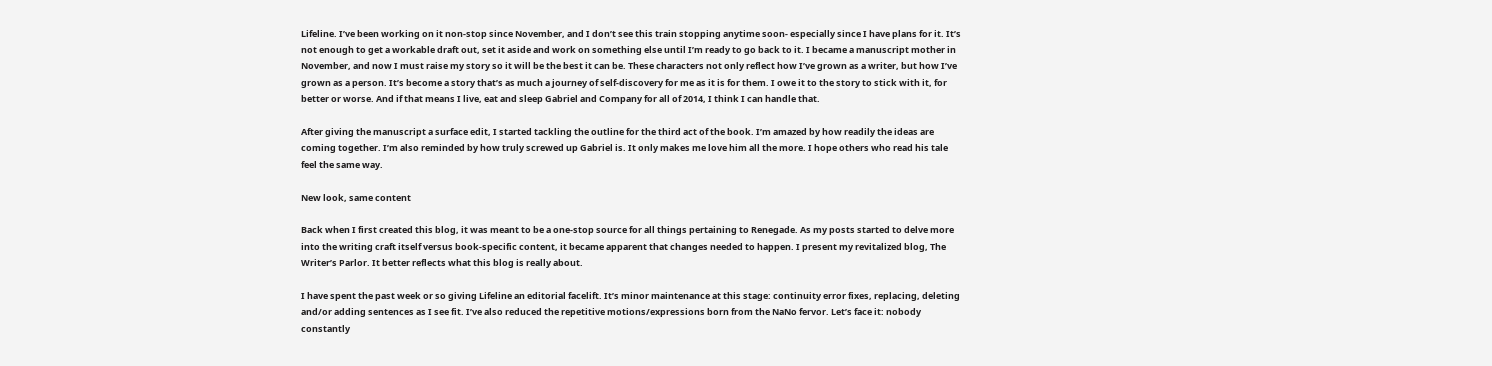Lifeline. I’ve been working on it non-stop since November, and I don’t see this train stopping anytime soon- especially since I have plans for it. It’s not enough to get a workable draft out, set it aside and work on something else until I’m ready to go back to it. I became a manuscript mother in November, and now I must raise my story so it will be the best it can be. These characters not only reflect how I’ve grown as a writer, but how I’ve grown as a person. It’s become a story that’s as much a journey of self-discovery for me as it is for them. I owe it to the story to stick with it, for better or worse. And if that means I live, eat and sleep Gabriel and Company for all of 2014, I think I can handle that.

After giving the manuscript a surface edit, I started tackling the outline for the third act of the book. I’m amazed by how readily the ideas are coming together. I’m also reminded by how truly screwed up Gabriel is. It only makes me love him all the more. I hope others who read his tale feel the same way.

New look, same content

Back when I first created this blog, it was meant to be a one-stop source for all things pertaining to Renegade. As my posts started to delve more into the writing craft itself versus book-specific content, it became apparent that changes needed to happen. I present my revitalized blog, The Writer’s Parlor. It better reflects what this blog is really about.

I have spent the past week or so giving Lifeline an editorial facelift. It’s minor maintenance at this stage: continuity error fixes, replacing, deleting and/or adding sentences as I see fit. I’ve also reduced the repetitive motions/expressions born from the NaNo fervor. Let’s face it: nobody constantly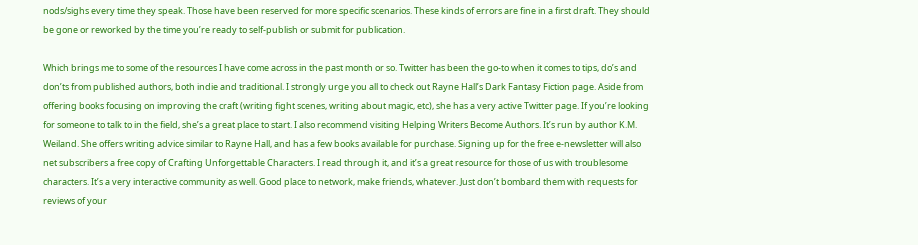nods/sighs every time they speak. Those have been reserved for more specific scenarios. These kinds of errors are fine in a first draft. They should be gone or reworked by the time you’re ready to self-publish or submit for publication.

Which brings me to some of the resources I have come across in the past month or so. Twitter has been the go-to when it comes to tips, do’s and don’ts from published authors, both indie and traditional. I strongly urge you all to check out Rayne Hall’s Dark Fantasy Fiction page. Aside from offering books focusing on improving the craft (writing fight scenes, writing about magic, etc), she has a very active Twitter page. If you’re looking for someone to talk to in the field, she’s a great place to start. I also recommend visiting Helping Writers Become Authors. It’s run by author K.M. Weiland. She offers writing advice similar to Rayne Hall, and has a few books available for purchase. Signing up for the free e-newsletter will also net subscribers a free copy of Crafting Unforgettable Characters. I read through it, and it’s a great resource for those of us with troublesome characters. It’s a very interactive community as well. Good place to network, make friends, whatever. Just don’t bombard them with requests for reviews of your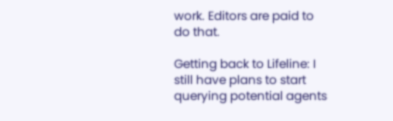work. Editors are paid to do that.

Getting back to Lifeline: I still have plans to start querying potential agents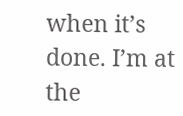when it’s done. I’m at the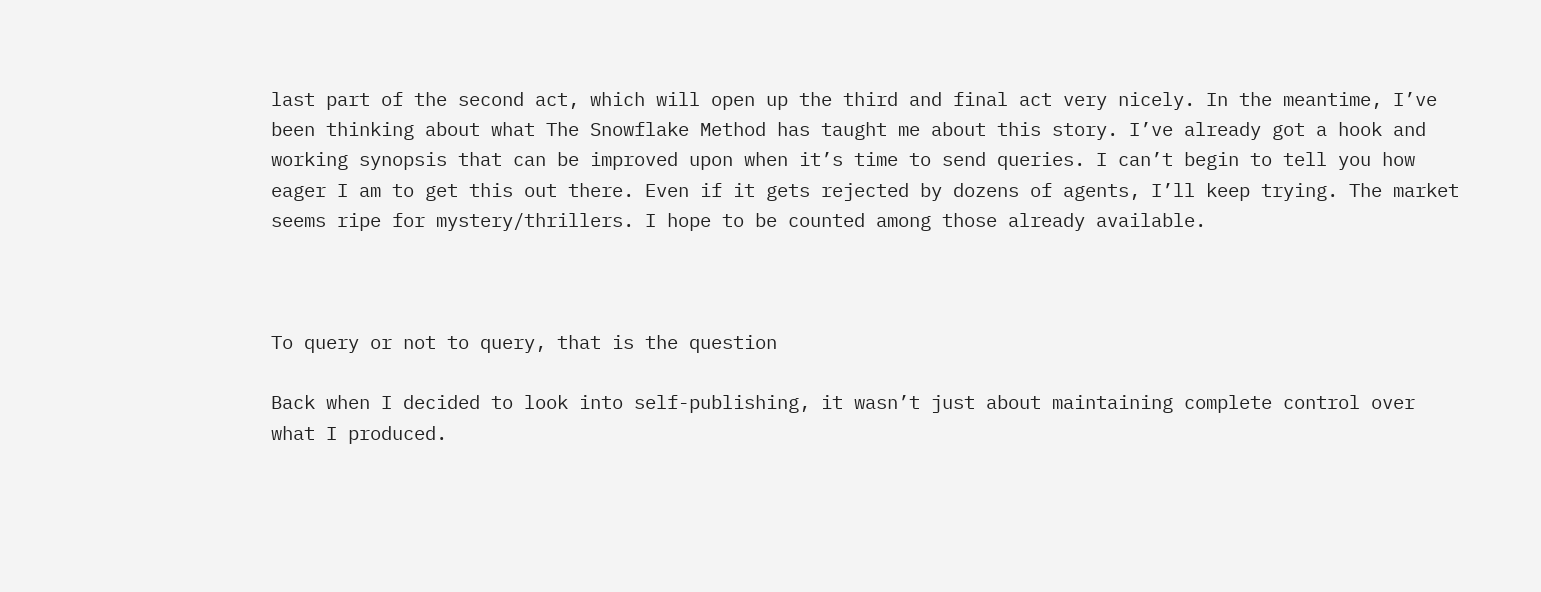last part of the second act, which will open up the third and final act very nicely. In the meantime, I’ve been thinking about what The Snowflake Method has taught me about this story. I’ve already got a hook and working synopsis that can be improved upon when it’s time to send queries. I can’t begin to tell you how eager I am to get this out there. Even if it gets rejected by dozens of agents, I’ll keep trying. The market seems ripe for mystery/thrillers. I hope to be counted among those already available.



To query or not to query, that is the question

Back when I decided to look into self-publishing, it wasn’t just about maintaining complete control over what I produced.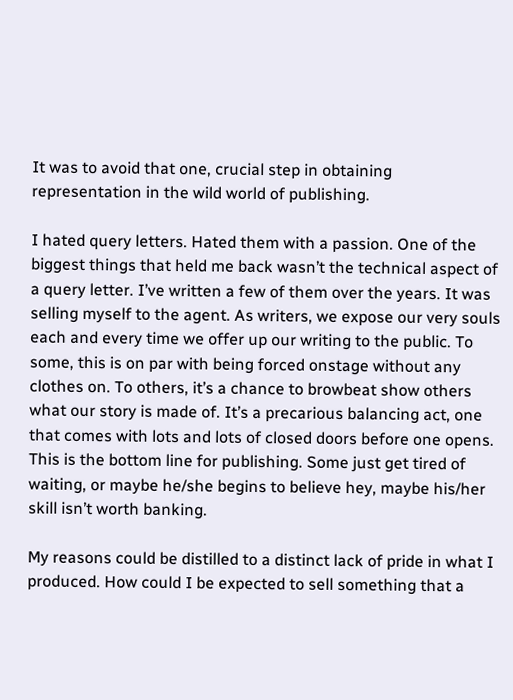It was to avoid that one, crucial step in obtaining representation in the wild world of publishing.

I hated query letters. Hated them with a passion. One of the biggest things that held me back wasn’t the technical aspect of a query letter. I’ve written a few of them over the years. It was selling myself to the agent. As writers, we expose our very souls each and every time we offer up our writing to the public. To some, this is on par with being forced onstage without any clothes on. To others, it’s a chance to browbeat show others what our story is made of. It’s a precarious balancing act, one that comes with lots and lots of closed doors before one opens. This is the bottom line for publishing. Some just get tired of waiting, or maybe he/she begins to believe hey, maybe his/her skill isn’t worth banking.

My reasons could be distilled to a distinct lack of pride in what I produced. How could I be expected to sell something that a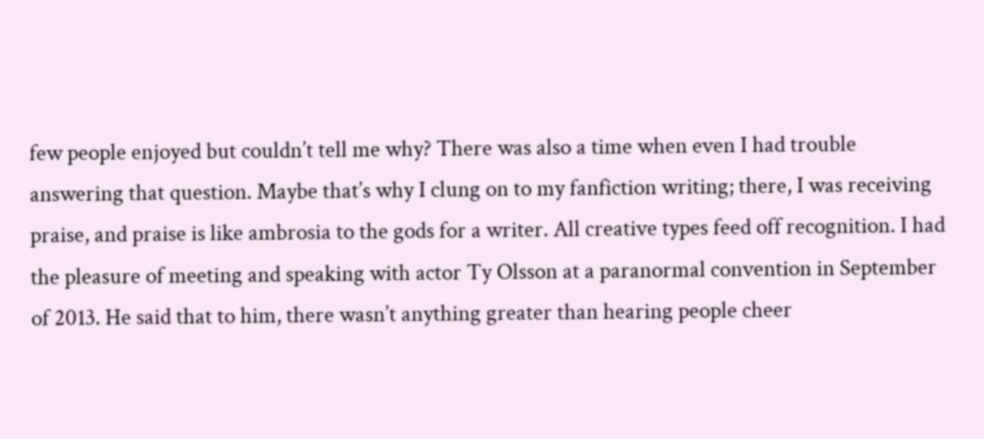few people enjoyed but couldn’t tell me why? There was also a time when even I had trouble answering that question. Maybe that’s why I clung on to my fanfiction writing; there, I was receiving praise, and praise is like ambrosia to the gods for a writer. All creative types feed off recognition. I had the pleasure of meeting and speaking with actor Ty Olsson at a paranormal convention in September of 2013. He said that to him, there wasn’t anything greater than hearing people cheer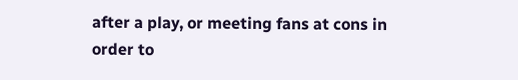after a play, or meeting fans at cons in order to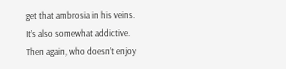get that ambrosia in his veins. It’s also somewhat addictive. Then again, who doesn’t enjoy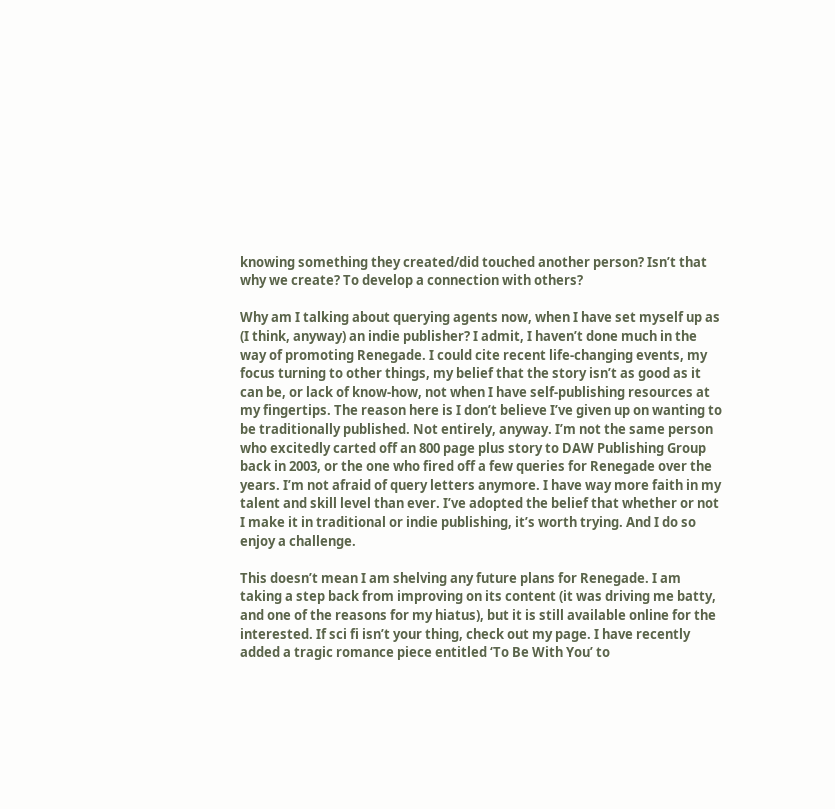knowing something they created/did touched another person? Isn’t that why we create? To develop a connection with others?

Why am I talking about querying agents now, when I have set myself up as (I think, anyway) an indie publisher? I admit, I haven’t done much in the way of promoting Renegade. I could cite recent life-changing events, my focus turning to other things, my belief that the story isn’t as good as it can be, or lack of know-how, not when I have self-publishing resources at my fingertips. The reason here is I don’t believe I’ve given up on wanting to be traditionally published. Not entirely, anyway. I’m not the same person who excitedly carted off an 800 page plus story to DAW Publishing Group back in 2003, or the one who fired off a few queries for Renegade over the years. I’m not afraid of query letters anymore. I have way more faith in my talent and skill level than ever. I’ve adopted the belief that whether or not I make it in traditional or indie publishing, it’s worth trying. And I do so enjoy a challenge.

This doesn’t mean I am shelving any future plans for Renegade. I am taking a step back from improving on its content (it was driving me batty, and one of the reasons for my hiatus), but it is still available online for the interested. If sci fi isn’t your thing, check out my page. I have recently added a tragic romance piece entitled ‘To Be With You’ to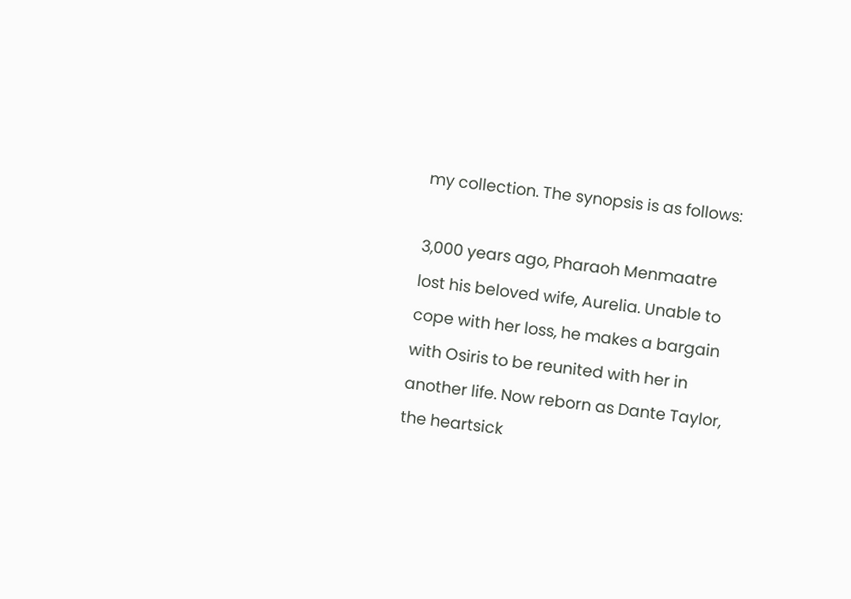my collection. The synopsis is as follows:

3,000 years ago, Pharaoh Menmaatre lost his beloved wife, Aurelia. Unable to cope with her loss, he makes a bargain with Osiris to be reunited with her in another life. Now reborn as Dante Taylor, the heartsick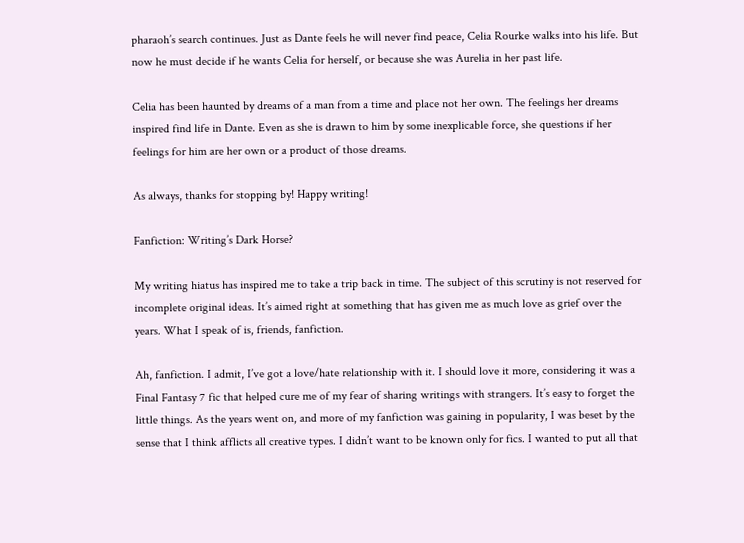pharaoh’s search continues. Just as Dante feels he will never find peace, Celia Rourke walks into his life. But now he must decide if he wants Celia for herself, or because she was Aurelia in her past life.

Celia has been haunted by dreams of a man from a time and place not her own. The feelings her dreams inspired find life in Dante. Even as she is drawn to him by some inexplicable force, she questions if her feelings for him are her own or a product of those dreams.

As always, thanks for stopping by! Happy writing!

Fanfiction: Writing’s Dark Horse?

My writing hiatus has inspired me to take a trip back in time. The subject of this scrutiny is not reserved for incomplete original ideas. It’s aimed right at something that has given me as much love as grief over the years. What I speak of is, friends, fanfiction.

Ah, fanfiction. I admit, I’ve got a love/hate relationship with it. I should love it more, considering it was a Final Fantasy 7 fic that helped cure me of my fear of sharing writings with strangers. It’s easy to forget the little things. As the years went on, and more of my fanfiction was gaining in popularity, I was beset by the sense that I think afflicts all creative types. I didn’t want to be known only for fics. I wanted to put all that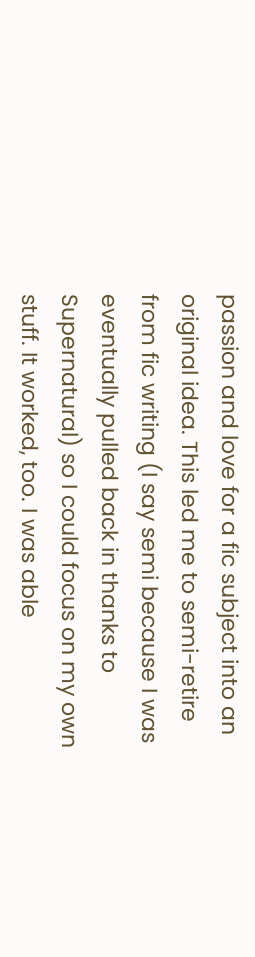passion and love for a fic subject into an original idea. This led me to semi-retire from fic writing (I say semi because I was eventually pulled back in thanks to Supernatural) so I could focus on my own stuff. It worked, too. I was able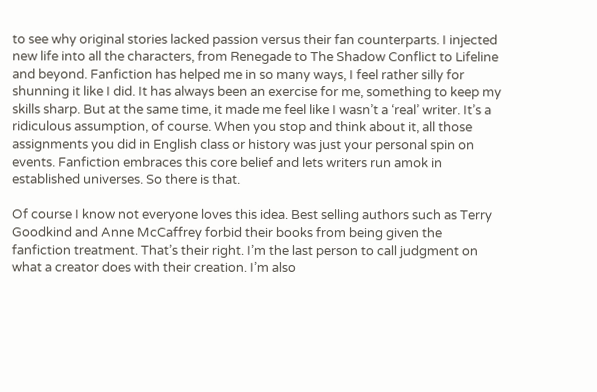to see why original stories lacked passion versus their fan counterparts. I injected new life into all the characters, from Renegade to The Shadow Conflict to Lifeline and beyond. Fanfiction has helped me in so many ways, I feel rather silly for shunning it like I did. It has always been an exercise for me, something to keep my skills sharp. But at the same time, it made me feel like I wasn’t a ‘real’ writer. It’s a ridiculous assumption, of course. When you stop and think about it, all those assignments you did in English class or history was just your personal spin on events. Fanfiction embraces this core belief and lets writers run amok in established universes. So there is that.

Of course I know not everyone loves this idea. Best selling authors such as Terry Goodkind and Anne McCaffrey forbid their books from being given the fanfiction treatment. That’s their right. I’m the last person to call judgment on what a creator does with their creation. I’m also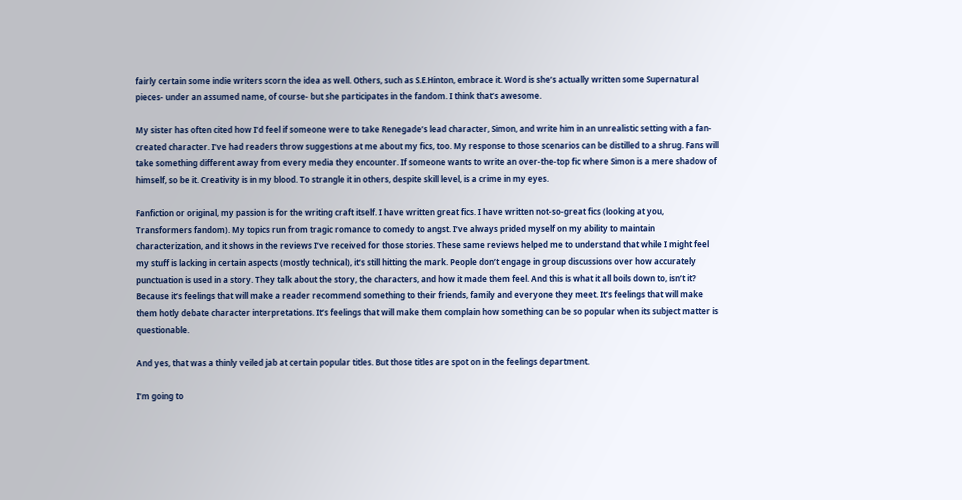fairly certain some indie writers scorn the idea as well. Others, such as S.E.Hinton, embrace it. Word is she’s actually written some Supernatural pieces- under an assumed name, of course- but she participates in the fandom. I think that’s awesome.

My sister has often cited how I’d feel if someone were to take Renegade’s lead character, Simon, and write him in an unrealistic setting with a fan-created character. I’ve had readers throw suggestions at me about my fics, too. My response to those scenarios can be distilled to a shrug. Fans will take something different away from every media they encounter. If someone wants to write an over-the-top fic where Simon is a mere shadow of himself, so be it. Creativity is in my blood. To strangle it in others, despite skill level, is a crime in my eyes.

Fanfiction or original, my passion is for the writing craft itself. I have written great fics. I have written not-so-great fics (looking at you, Transformers fandom). My topics run from tragic romance to comedy to angst. I’ve always prided myself on my ability to maintain characterization, and it shows in the reviews I’ve received for those stories. These same reviews helped me to understand that while I might feel my stuff is lacking in certain aspects (mostly technical), it’s still hitting the mark. People don’t engage in group discussions over how accurately punctuation is used in a story. They talk about the story, the characters, and how it made them feel. And this is what it all boils down to, isn’t it? Because it’s feelings that will make a reader recommend something to their friends, family and everyone they meet. It’s feelings that will make them hotly debate character interpretations. It’s feelings that will make them complain how something can be so popular when its subject matter is questionable.

And yes, that was a thinly veiled jab at certain popular titles. But those titles are spot on in the feelings department.

I’m going to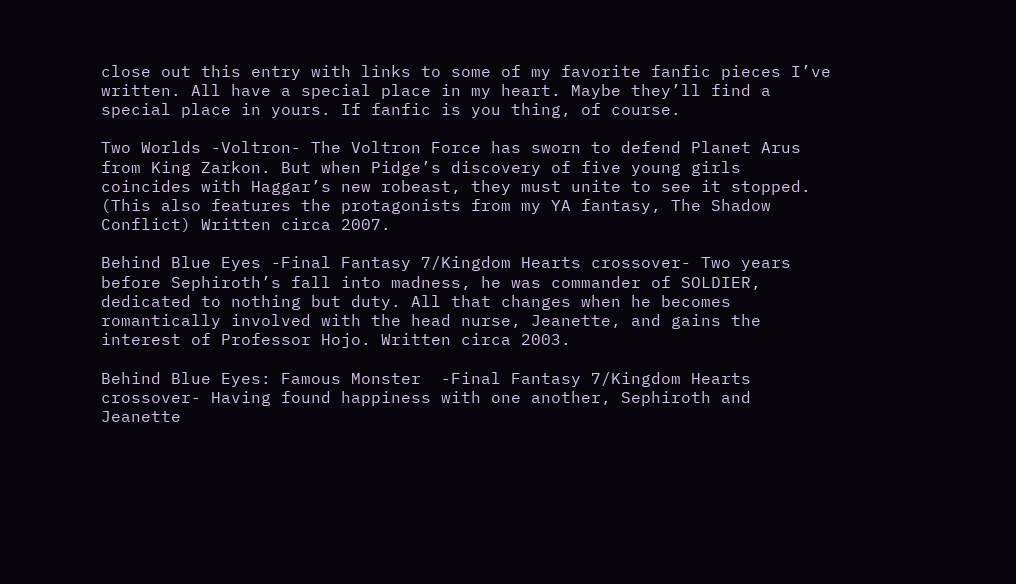close out this entry with links to some of my favorite fanfic pieces I’ve written. All have a special place in my heart. Maybe they’ll find a special place in yours. If fanfic is you thing, of course.

Two Worlds -Voltron- The Voltron Force has sworn to defend Planet Arus from King Zarkon. But when Pidge’s discovery of five young girls coincides with Haggar’s new robeast, they must unite to see it stopped. (This also features the protagonists from my YA fantasy, The Shadow Conflict) Written circa 2007.

Behind Blue Eyes -Final Fantasy 7/Kingdom Hearts crossover- Two years before Sephiroth’s fall into madness, he was commander of SOLDIER, dedicated to nothing but duty. All that changes when he becomes romantically involved with the head nurse, Jeanette, and gains the interest of Professor Hojo. Written circa 2003.

Behind Blue Eyes: Famous Monster  -Final Fantasy 7/Kingdom Hearts crossover- Having found happiness with one another, Sephiroth and Jeanette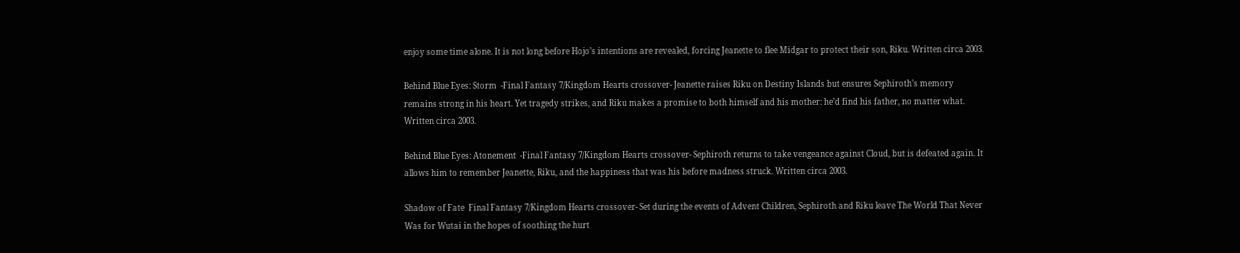enjoy some time alone. It is not long before Hojo’s intentions are revealed, forcing Jeanette to flee Midgar to protect their son, Riku. Written circa 2003.

Behind Blue Eyes: Storm  -Final Fantasy 7/Kingdom Hearts crossover- Jeanette raises Riku on Destiny Islands but ensures Sephiroth’s memory remains strong in his heart. Yet tragedy strikes, and Riku makes a promise to both himself and his mother: he’d find his father, no matter what. Written circa 2003.

Behind Blue Eyes: Atonement  -Final Fantasy 7/Kingdom Hearts crossover- Sephiroth returns to take vengeance against Cloud, but is defeated again. It allows him to remember Jeanette, Riku, and the happiness that was his before madness struck. Written circa 2003.

Shadow of Fate  Final Fantasy 7/Kingdom Hearts crossover- Set during the events of Advent Children, Sephiroth and Riku leave The World That Never Was for Wutai in the hopes of soothing the hurt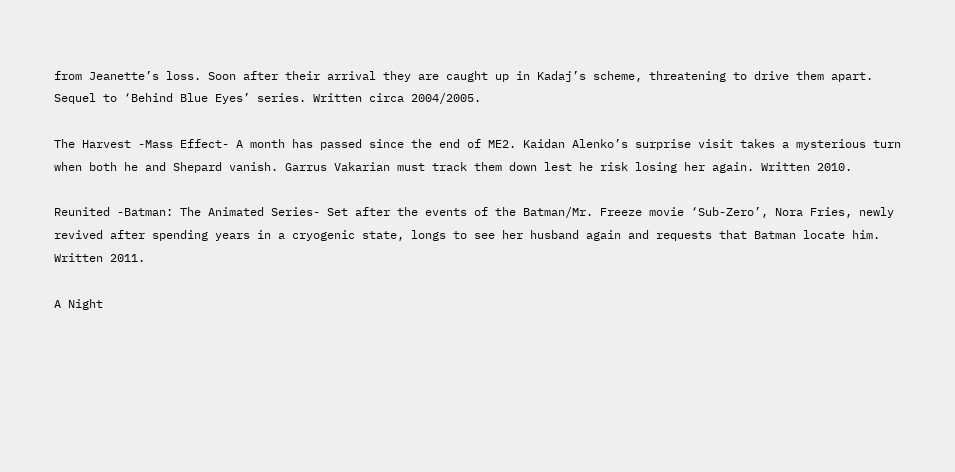from Jeanette’s loss. Soon after their arrival they are caught up in Kadaj’s scheme, threatening to drive them apart. Sequel to ‘Behind Blue Eyes’ series. Written circa 2004/2005.

The Harvest -Mass Effect- A month has passed since the end of ME2. Kaidan Alenko’s surprise visit takes a mysterious turn when both he and Shepard vanish. Garrus Vakarian must track them down lest he risk losing her again. Written 2010.

Reunited -Batman: The Animated Series- Set after the events of the Batman/Mr. Freeze movie ‘Sub-Zero’, Nora Fries, newly revived after spending years in a cryogenic state, longs to see her husband again and requests that Batman locate him. Written 2011.

A Night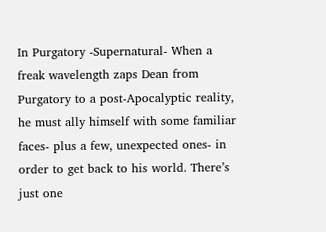In Purgatory -Supernatural- When a freak wavelength zaps Dean from Purgatory to a post-Apocalyptic reality, he must ally himself with some familiar faces- plus a few, unexpected ones- in order to get back to his world. There’s just one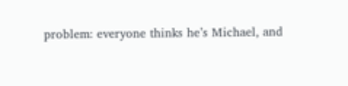problem: everyone thinks he’s Michael, and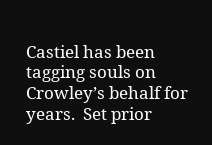Castiel has been tagging souls on Crowley’s behalf for years.  Set prior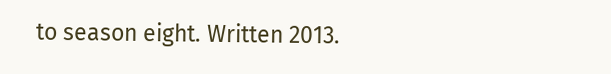to season eight. Written 2013.